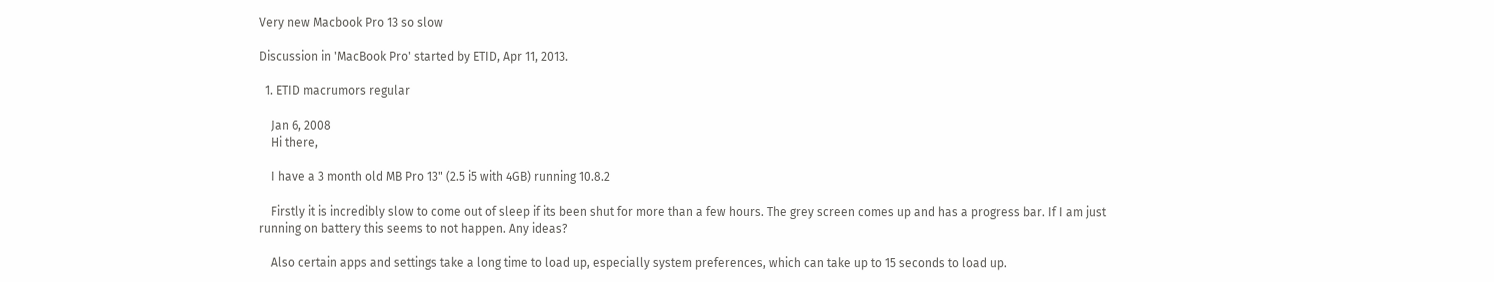Very new Macbook Pro 13 so slow

Discussion in 'MacBook Pro' started by ETID, Apr 11, 2013.

  1. ETID macrumors regular

    Jan 6, 2008
    Hi there,

    I have a 3 month old MB Pro 13" (2.5 i5 with 4GB) running 10.8.2

    Firstly it is incredibly slow to come out of sleep if its been shut for more than a few hours. The grey screen comes up and has a progress bar. If I am just running on battery this seems to not happen. Any ideas?

    Also certain apps and settings take a long time to load up, especially system preferences, which can take up to 15 seconds to load up.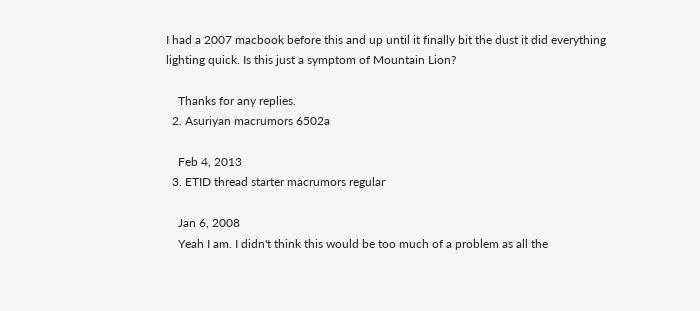I had a 2007 macbook before this and up until it finally bit the dust it did everything lighting quick. Is this just a symptom of Mountain Lion?

    Thanks for any replies.
  2. Asuriyan macrumors 6502a

    Feb 4, 2013
  3. ETID thread starter macrumors regular

    Jan 6, 2008
    Yeah I am. I didn't think this would be too much of a problem as all the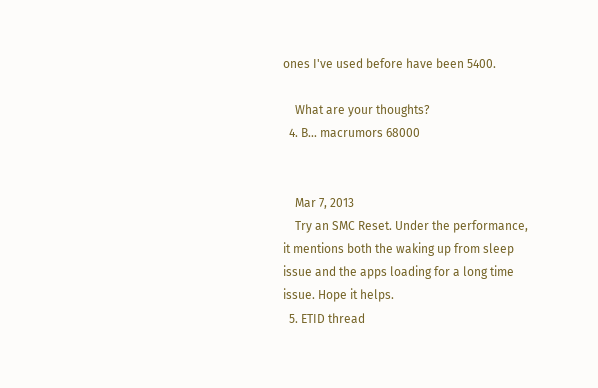ones I've used before have been 5400.

    What are your thoughts?
  4. B... macrumors 68000


    Mar 7, 2013
    Try an SMC Reset. Under the performance, it mentions both the waking up from sleep issue and the apps loading for a long time issue. Hope it helps.
  5. ETID thread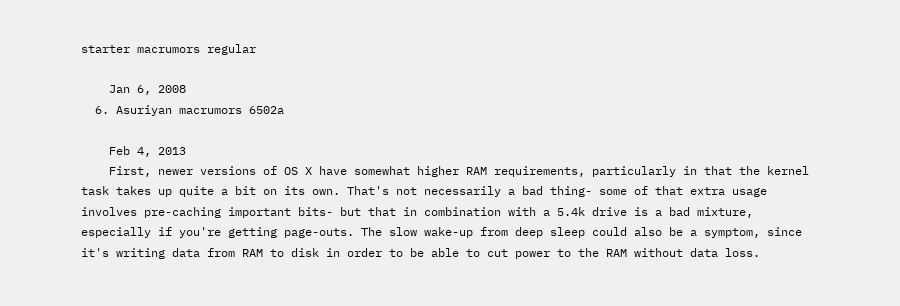starter macrumors regular

    Jan 6, 2008
  6. Asuriyan macrumors 6502a

    Feb 4, 2013
    First, newer versions of OS X have somewhat higher RAM requirements, particularly in that the kernel task takes up quite a bit on its own. That's not necessarily a bad thing- some of that extra usage involves pre-caching important bits- but that in combination with a 5.4k drive is a bad mixture, especially if you're getting page-outs. The slow wake-up from deep sleep could also be a symptom, since it's writing data from RAM to disk in order to be able to cut power to the RAM without data loss.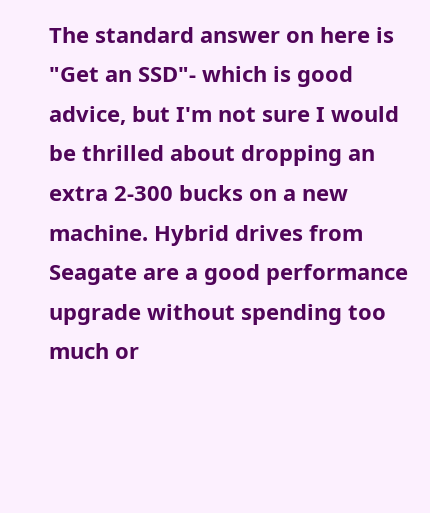The standard answer on here is "Get an SSD"- which is good advice, but I'm not sure I would be thrilled about dropping an extra 2-300 bucks on a new machine. Hybrid drives from Seagate are a good performance upgrade without spending too much or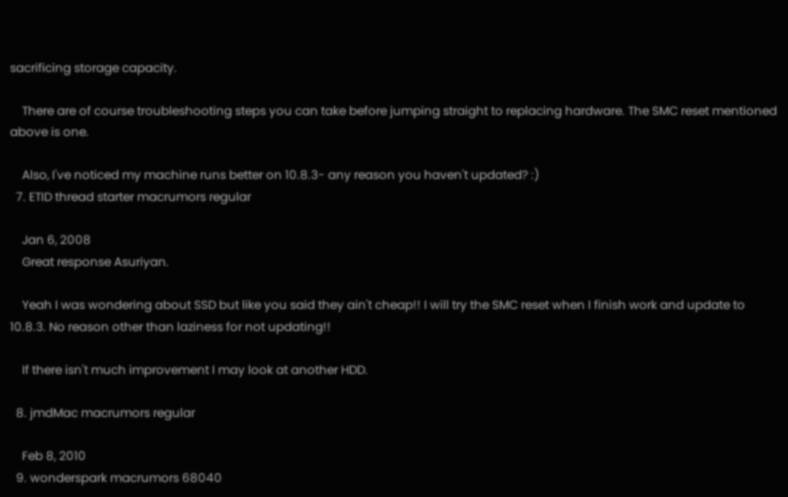sacrificing storage capacity.

    There are of course troubleshooting steps you can take before jumping straight to replacing hardware. The SMC reset mentioned above is one.

    Also, I've noticed my machine runs better on 10.8.3- any reason you haven't updated? :)
  7. ETID thread starter macrumors regular

    Jan 6, 2008
    Great response Asuriyan.

    Yeah I was wondering about SSD but like you said they ain't cheap!! I will try the SMC reset when I finish work and update to 10.8.3. No reason other than laziness for not updating!!

    If there isn't much improvement I may look at another HDD.

  8. jmdMac macrumors regular

    Feb 8, 2010
  9. wonderspark macrumors 68040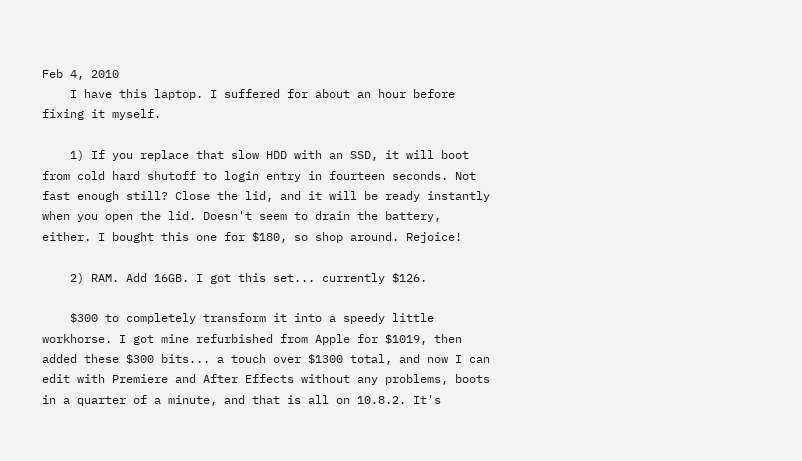Feb 4, 2010
    I have this laptop. I suffered for about an hour before fixing it myself.

    1) If you replace that slow HDD with an SSD, it will boot from cold hard shutoff to login entry in fourteen seconds. Not fast enough still? Close the lid, and it will be ready instantly when you open the lid. Doesn't seem to drain the battery, either. I bought this one for $180, so shop around. Rejoice!

    2) RAM. Add 16GB. I got this set... currently $126.

    $300 to completely transform it into a speedy little workhorse. I got mine refurbished from Apple for $1019, then added these $300 bits... a touch over $1300 total, and now I can edit with Premiere and After Effects without any problems, boots in a quarter of a minute, and that is all on 10.8.2. It's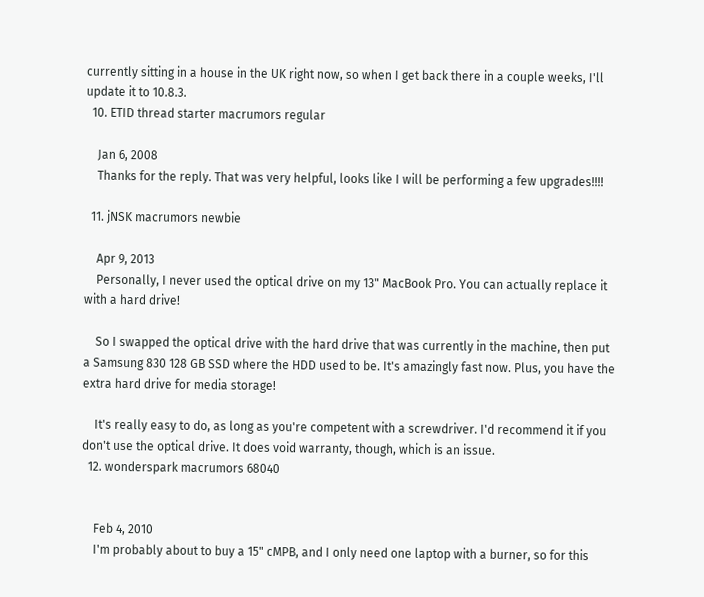currently sitting in a house in the UK right now, so when I get back there in a couple weeks, I'll update it to 10.8.3.
  10. ETID thread starter macrumors regular

    Jan 6, 2008
    Thanks for the reply. That was very helpful, looks like I will be performing a few upgrades!!!!

  11. jNSK macrumors newbie

    Apr 9, 2013
    Personally, I never used the optical drive on my 13" MacBook Pro. You can actually replace it with a hard drive!

    So I swapped the optical drive with the hard drive that was currently in the machine, then put a Samsung 830 128 GB SSD where the HDD used to be. It's amazingly fast now. Plus, you have the extra hard drive for media storage!

    It's really easy to do, as long as you're competent with a screwdriver. I'd recommend it if you don't use the optical drive. It does void warranty, though, which is an issue.
  12. wonderspark macrumors 68040


    Feb 4, 2010
    I'm probably about to buy a 15" cMPB, and I only need one laptop with a burner, so for this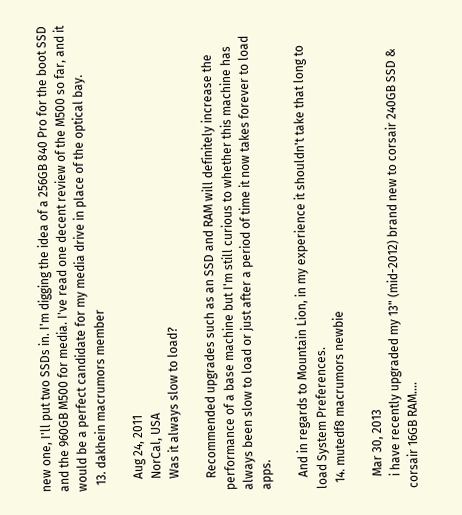new one, I'll put two SSDs in. I'm digging the idea of a 256GB 840 Pro for the boot SSD and the 960GB M500 for media. I've read one decent review of the M500 so far, and it would be a perfect candidate for my media drive in place of the optical bay.
  13. dakhein macrumors member

    Aug 24, 2011
    NorCal, USA
    Was it always slow to load?

    Recommended upgrades such as an SSD and RAM will definitely increase the performance of a base machine but I'm still curious to whether this machine has always been slow to load or just after a period of time it now takes forever to load apps.

    And in regards to Mountain Lion, in my experience it shouldn't take that long to load System Preferences.
  14. mutedf8 macrumors newbie

    Mar 30, 2013
    i have recently upgraded my 13" (mid-2012) brand new to corsair 240GB SSD & corsair 16GB RAM....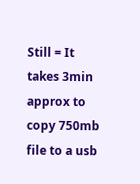Still = It takes 3min approx to copy 750mb file to a usb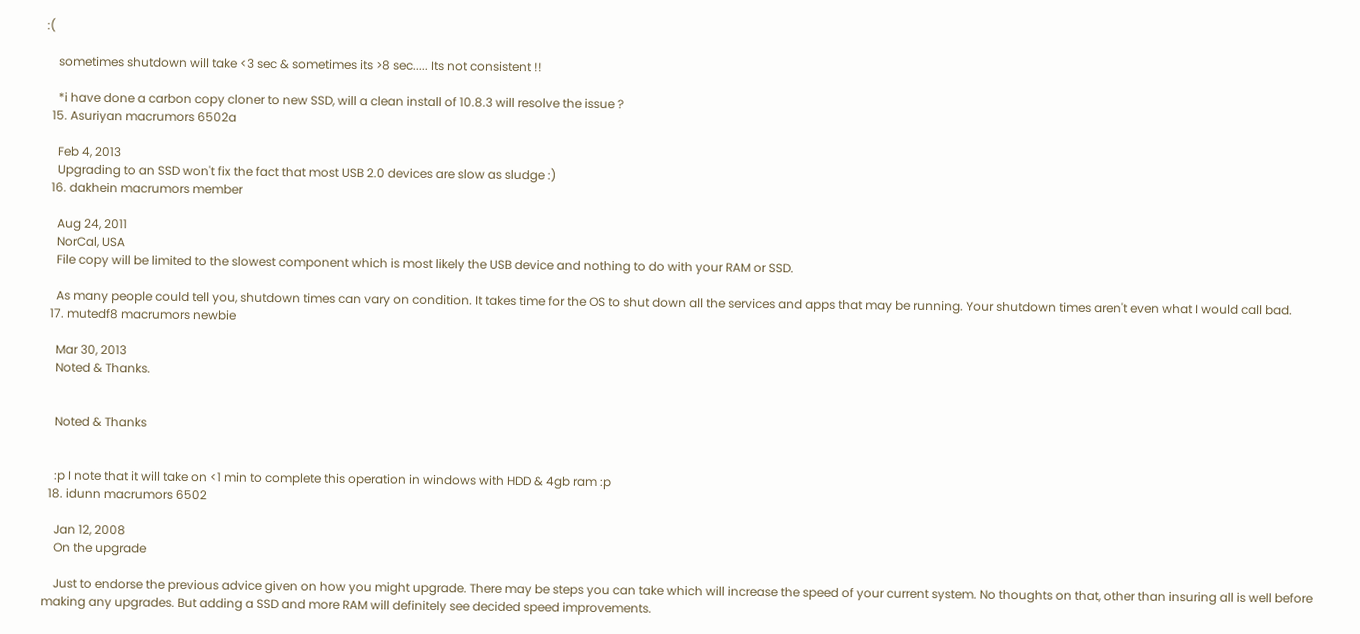:(

    sometimes shutdown will take <3 sec & sometimes its >8 sec..... Its not consistent !!

    *i have done a carbon copy cloner to new SSD, will a clean install of 10.8.3 will resolve the issue ?
  15. Asuriyan macrumors 6502a

    Feb 4, 2013
    Upgrading to an SSD won't fix the fact that most USB 2.0 devices are slow as sludge :)
  16. dakhein macrumors member

    Aug 24, 2011
    NorCal, USA
    File copy will be limited to the slowest component which is most likely the USB device and nothing to do with your RAM or SSD.

    As many people could tell you, shutdown times can vary on condition. It takes time for the OS to shut down all the services and apps that may be running. Your shutdown times aren't even what I would call bad.
  17. mutedf8 macrumors newbie

    Mar 30, 2013
    Noted & Thanks.


    Noted & Thanks


    :p I note that it will take on <1 min to complete this operation in windows with HDD & 4gb ram :p
  18. idunn macrumors 6502

    Jan 12, 2008
    On the upgrade

    Just to endorse the previous advice given on how you might upgrade. There may be steps you can take which will increase the speed of your current system. No thoughts on that, other than insuring all is well before making any upgrades. But adding a SSD and more RAM will definitely see decided speed improvements.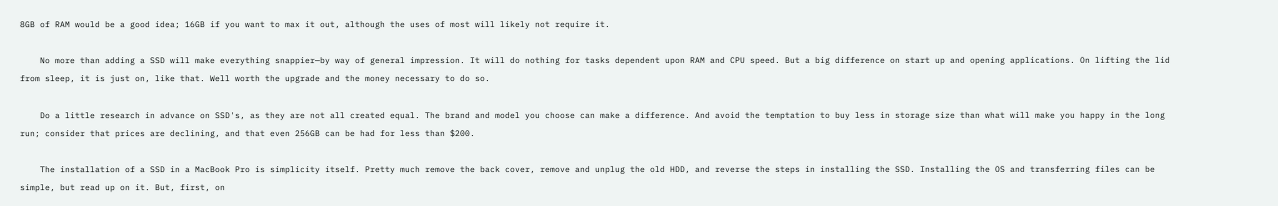8GB of RAM would be a good idea; 16GB if you want to max it out, although the uses of most will likely not require it.

    No more than adding a SSD will make everything snappier—by way of general impression. It will do nothing for tasks dependent upon RAM and CPU speed. But a big difference on start up and opening applications. On lifting the lid from sleep, it is just on, like that. Well worth the upgrade and the money necessary to do so.

    Do a little research in advance on SSD's, as they are not all created equal. The brand and model you choose can make a difference. And avoid the temptation to buy less in storage size than what will make you happy in the long run; consider that prices are declining, and that even 256GB can be had for less than $200.

    The installation of a SSD in a MacBook Pro is simplicity itself. Pretty much remove the back cover, remove and unplug the old HDD, and reverse the steps in installing the SSD. Installing the OS and transferring files can be simple, but read up on it. But, first, on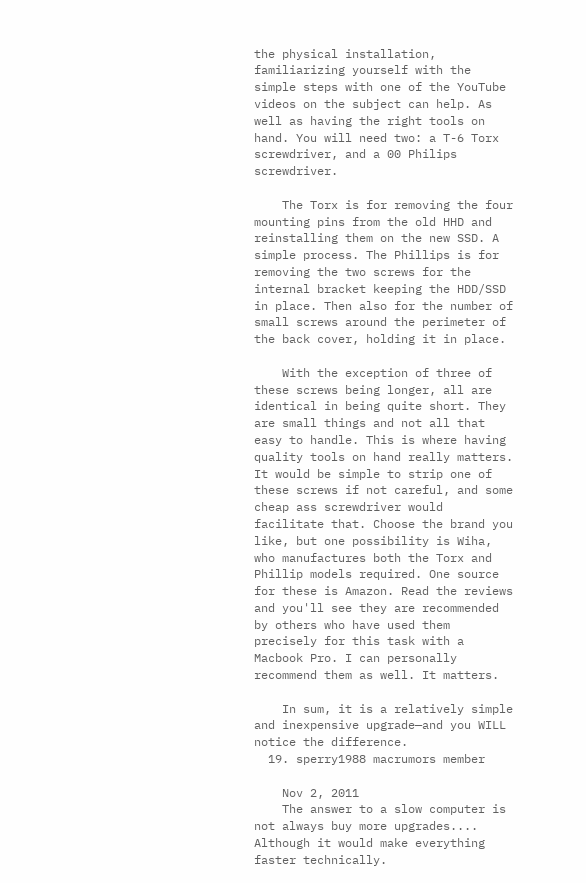the physical installation, familiarizing yourself with the simple steps with one of the YouTube videos on the subject can help. As well as having the right tools on hand. You will need two: a T-6 Torx screwdriver, and a 00 Philips screwdriver.

    The Torx is for removing the four mounting pins from the old HHD and reinstalling them on the new SSD. A simple process. The Phillips is for removing the two screws for the internal bracket keeping the HDD/SSD in place. Then also for the number of small screws around the perimeter of the back cover, holding it in place.

    With the exception of three of these screws being longer, all are identical in being quite short. They are small things and not all that easy to handle. This is where having quality tools on hand really matters. It would be simple to strip one of these screws if not careful, and some cheap ass screwdriver would facilitate that. Choose the brand you like, but one possibility is Wiha, who manufactures both the Torx and Phillip models required. One source for these is Amazon. Read the reviews and you'll see they are recommended by others who have used them precisely for this task with a Macbook Pro. I can personally recommend them as well. It matters.

    In sum, it is a relatively simple and inexpensive upgrade—and you WILL notice the difference.
  19. sperry1988 macrumors member

    Nov 2, 2011
    The answer to a slow computer is not always buy more upgrades.... Although it would make everything faster technically.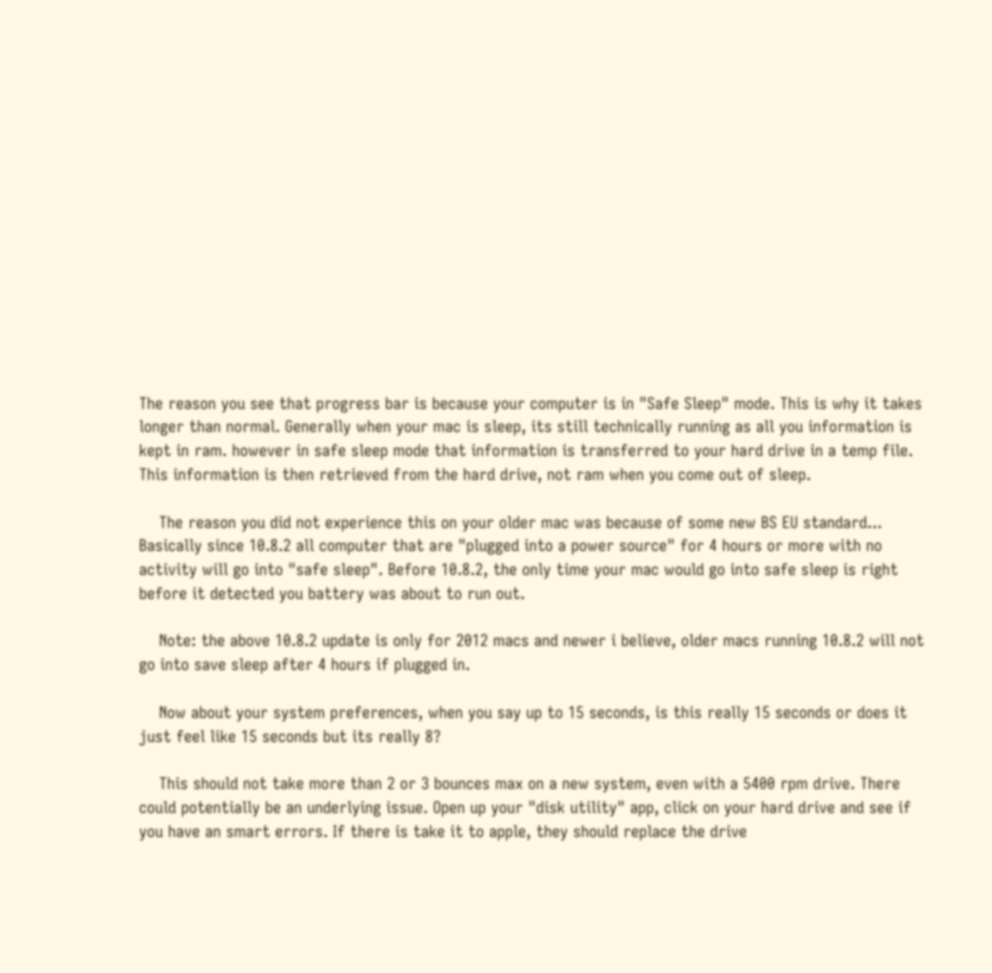The reason you see that progress bar is because your computer is in "Safe Sleep" mode. This is why it takes longer than normal. Generally when your mac is sleep, its still technically running as all you information is kept in ram. however in safe sleep mode that information is transferred to your hard drive in a temp file. This information is then retrieved from the hard drive, not ram when you come out of sleep.

    The reason you did not experience this on your older mac was because of some new BS EU standard... Basically since 10.8.2 all computer that are "plugged into a power source" for 4 hours or more with no activity will go into "safe sleep". Before 10.8.2, the only time your mac would go into safe sleep is right before it detected you battery was about to run out.

    Note: the above 10.8.2 update is only for 2012 macs and newer i believe, older macs running 10.8.2 will not go into save sleep after 4 hours if plugged in.

    Now about your system preferences, when you say up to 15 seconds, is this really 15 seconds or does it just feel like 15 seconds but its really 8?

    This should not take more than 2 or 3 bounces max on a new system, even with a 5400 rpm drive. There could potentially be an underlying issue. Open up your "disk utility" app, click on your hard drive and see if you have an smart errors. If there is take it to apple, they should replace the drive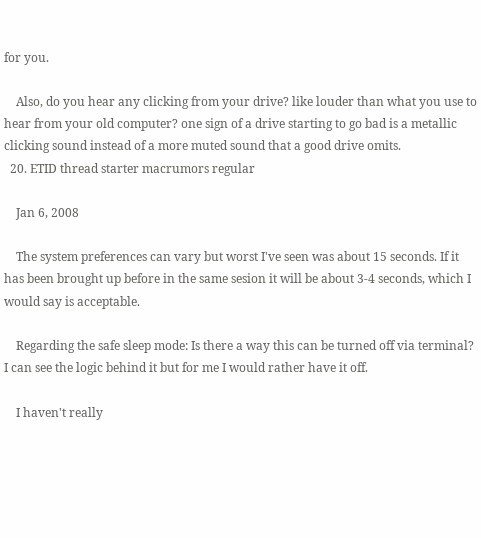for you.

    Also, do you hear any clicking from your drive? like louder than what you use to hear from your old computer? one sign of a drive starting to go bad is a metallic clicking sound instead of a more muted sound that a good drive omits.
  20. ETID thread starter macrumors regular

    Jan 6, 2008

    The system preferences can vary but worst I've seen was about 15 seconds. If it has been brought up before in the same sesion it will be about 3-4 seconds, which I would say is acceptable.

    Regarding the safe sleep mode: Is there a way this can be turned off via terminal? I can see the logic behind it but for me I would rather have it off.

    I haven't really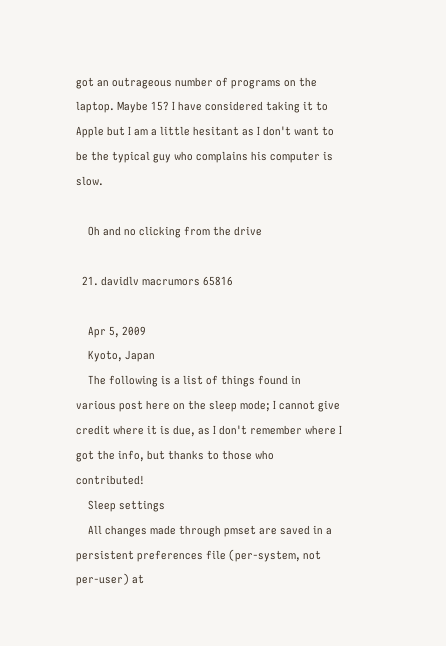got an outrageous number of programs on the laptop. Maybe 15? I have considered taking it to Apple but I am a little hesitant as I don't want to be the typical guy who complains his computer is slow.

    Oh and no clicking from the drive

  21. davidlv macrumors 65816

    Apr 5, 2009
    Kyoto, Japan
    The following is a list of things found in various post here on the sleep mode; I cannot give credit where it is due, as I don't remember where I got the info, but thanks to those who contributed!
    Sleep settings
    All changes made through pmset are saved in a persistent preferences file (per-system, not per-user) at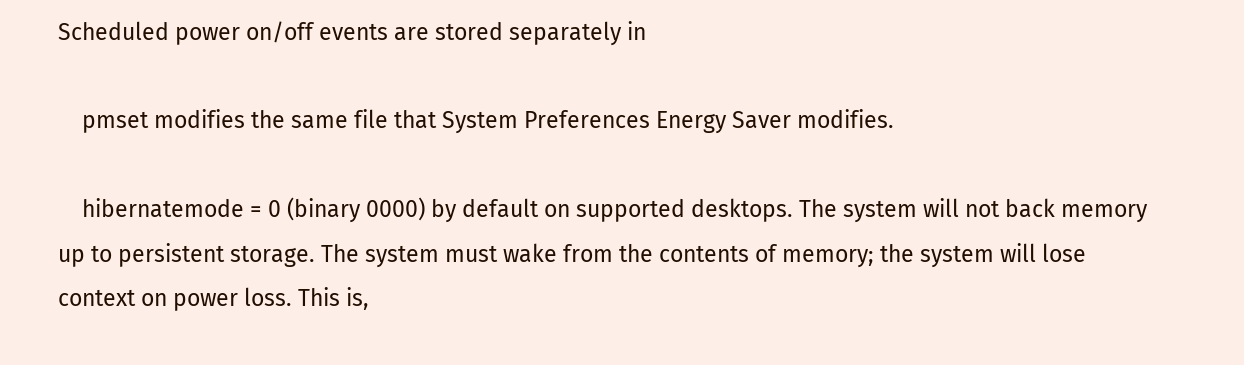Scheduled power on/off events are stored separately in

    pmset modifies the same file that System Preferences Energy Saver modifies.

    hibernatemode = 0 (binary 0000) by default on supported desktops. The system will not back memory up to persistent storage. The system must wake from the contents of memory; the system will lose context on power loss. This is,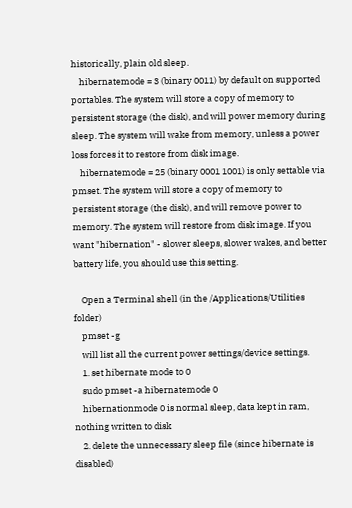historically, plain old sleep.
    hibernatemode = 3 (binary 0011) by default on supported portables. The system will store a copy of memory to persistent storage (the disk), and will power memory during sleep. The system will wake from memory, unless a power loss forces it to restore from disk image.
    hibernatemode = 25 (binary 0001 1001) is only settable via pmset. The system will store a copy of memory to persistent storage (the disk), and will remove power to memory. The system will restore from disk image. If you want "hibernation" - slower sleeps, slower wakes, and better battery life, you should use this setting.

    Open a Terminal shell (in the /Applications/Utilities folder)
    pmset -g
    will list all the current power settings/device settings.
    1. set hibernate mode to 0
    sudo pmset -a hibernatemode 0
    hibernationmode 0 is normal sleep, data kept in ram, nothing written to disk
    2. delete the unnecessary sleep file (since hibernate is disabled)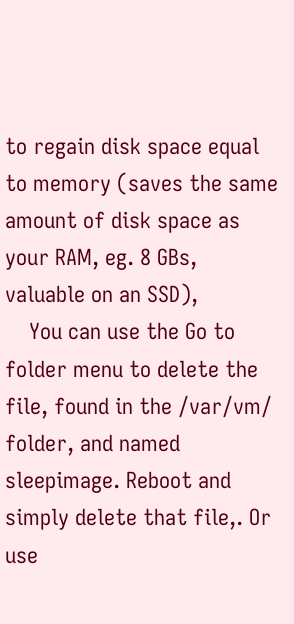to regain disk space equal to memory (saves the same amount of disk space as your RAM, eg. 8 GBs, valuable on an SSD),
    You can use the Go to folder menu to delete the file, found in the /var/vm/ folder, and named sleepimage. Reboot and simply delete that file,. Or use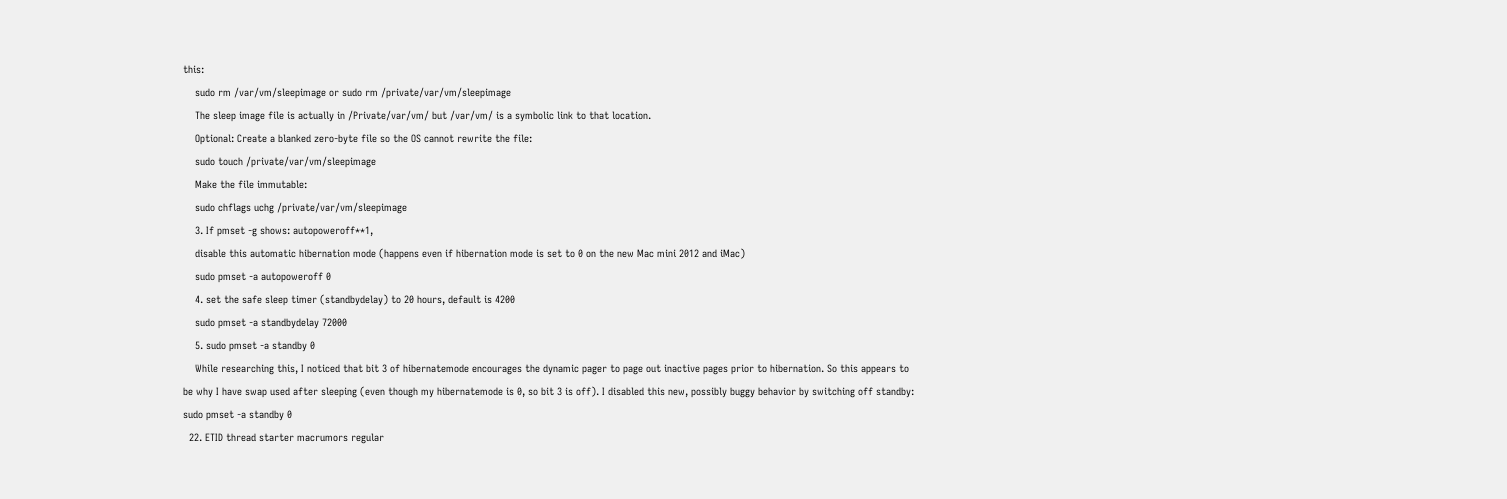this:
    sudo rm /var/vm/sleepimage or sudo rm /private/var/vm/sleepimage
    The sleep image file is actually in /Private/var/vm/ but /var/vm/ is a symbolic link to that location.
    Optional: Create a blanked zero-byte file so the OS cannot rewrite the file:
    sudo touch /private/var/vm/sleepimage
    Make the file immutable:
    sudo chflags uchg /private/var/vm/sleepimage
    3. If pmset -g shows: autopoweroff**1,
    disable this automatic hibernation mode (happens even if hibernation mode is set to 0 on the new Mac mini 2012 and iMac)
    sudo pmset -a autopoweroff 0
    4. set the safe sleep timer (standbydelay) to 20 hours, default is 4200
    sudo pmset -a standbydelay 72000
    5. sudo pmset -a standby 0
    While researching this, I noticed that bit 3 of hibernatemode encourages the dynamic pager to page out inactive pages prior to hibernation. So this appears to be why I have swap used after sleeping (even though my hibernatemode is 0, so bit 3 is off). I disabled this new, possibly buggy behavior by switching off standby: sudo pmset -a standby 0
  22. ETID thread starter macrumors regular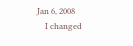Jan 6, 2008
    I changed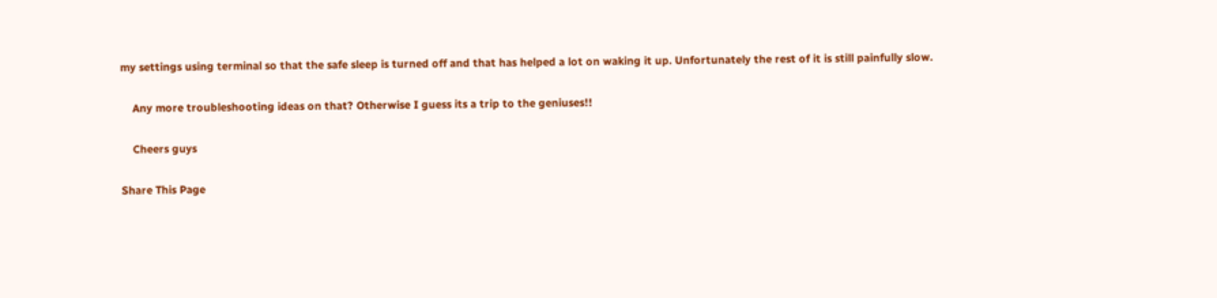my settings using terminal so that the safe sleep is turned off and that has helped a lot on waking it up. Unfortunately the rest of it is still painfully slow.

    Any more troubleshooting ideas on that? Otherwise I guess its a trip to the geniuses!!

    Cheers guys

Share This Page